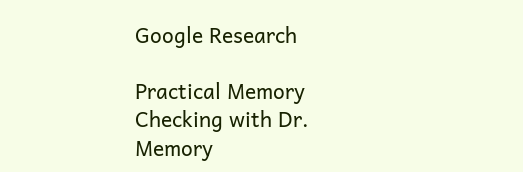Google Research

Practical Memory Checking with Dr. Memory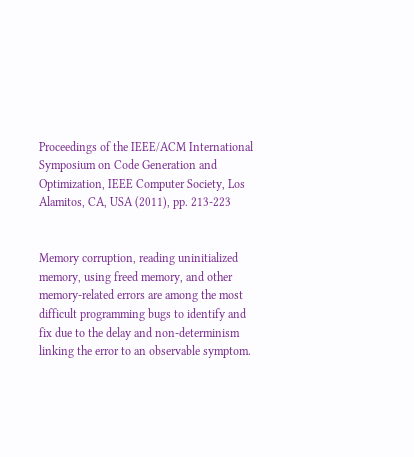Proceedings of the IEEE/ACM International Symposium on Code Generation and Optimization, IEEE Computer Society, Los Alamitos, CA, USA (2011), pp. 213-223


Memory corruption, reading uninitialized memory, using freed memory, and other memory-related errors are among the most difficult programming bugs to identify and fix due to the delay and non-determinism linking the error to an observable symptom.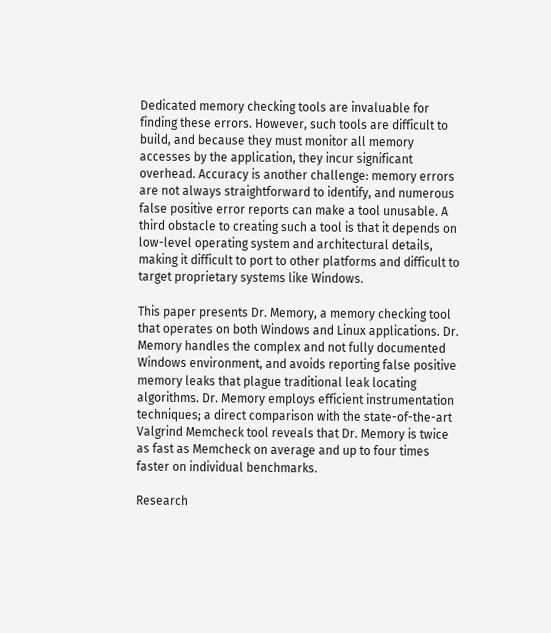Dedicated memory checking tools are invaluable for finding these errors. However, such tools are difficult to build, and because they must monitor all memory accesses by the application, they incur significant overhead. Accuracy is another challenge: memory errors are not always straightforward to identify, and numerous false positive error reports can make a tool unusable. A third obstacle to creating such a tool is that it depends on low-level operating system and architectural details, making it difficult to port to other platforms and difficult to target proprietary systems like Windows.

This paper presents Dr. Memory, a memory checking tool that operates on both Windows and Linux applications. Dr. Memory handles the complex and not fully documented Windows environment, and avoids reporting false positive memory leaks that plague traditional leak locating algorithms. Dr. Memory employs efficient instrumentation techniques; a direct comparison with the state-of-the-art Valgrind Memcheck tool reveals that Dr. Memory is twice as fast as Memcheck on average and up to four times faster on individual benchmarks.

Research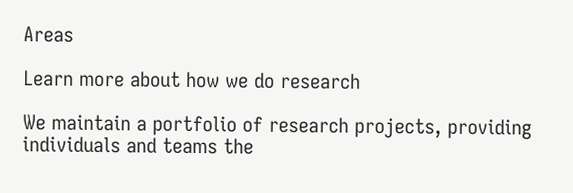Areas

Learn more about how we do research

We maintain a portfolio of research projects, providing individuals and teams the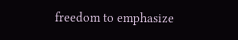freedom to emphasize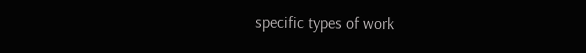specific types of work